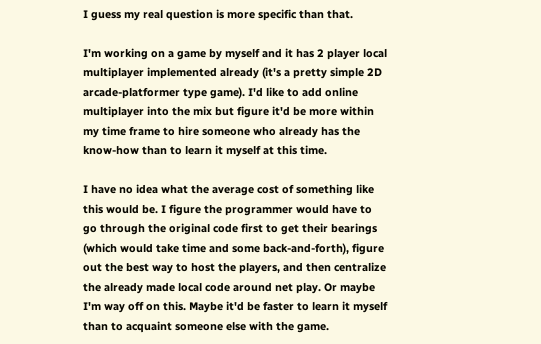I guess my real question is more specific than that.

I'm working on a game by myself and it has 2 player local multiplayer implemented already (it's a pretty simple 2D arcade-platformer type game). I'd like to add online multiplayer into the mix but figure it'd be more within my time frame to hire someone who already has the know-how than to learn it myself at this time.

I have no idea what the average cost of something like this would be. I figure the programmer would have to go through the original code first to get their bearings (which would take time and some back-and-forth), figure out the best way to host the players, and then centralize the already made local code around net play. Or maybe I'm way off on this. Maybe it'd be faster to learn it myself than to acquaint someone else with the game.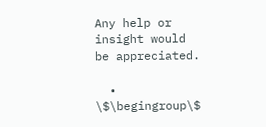Any help or insight would be appreciated.

  • \$\begingroup\$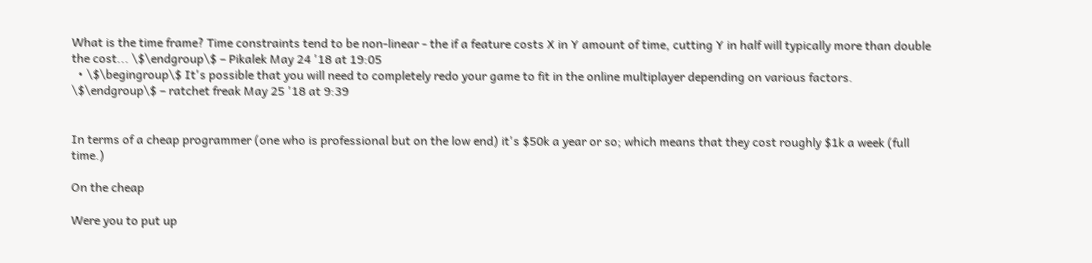What is the time frame? Time constraints tend to be non-linear - the if a feature costs X in Y amount of time, cutting Y in half will typically more than double the cost... \$\endgroup\$ – Pikalek May 24 '18 at 19:05
  • \$\begingroup\$ It's possible that you will need to completely redo your game to fit in the online multiplayer depending on various factors. \$\endgroup\$ – ratchet freak May 25 '18 at 9:39


In terms of a cheap programmer (one who is professional but on the low end) it's $50k a year or so; which means that they cost roughly $1k a week (full time.)

On the cheap

Were you to put up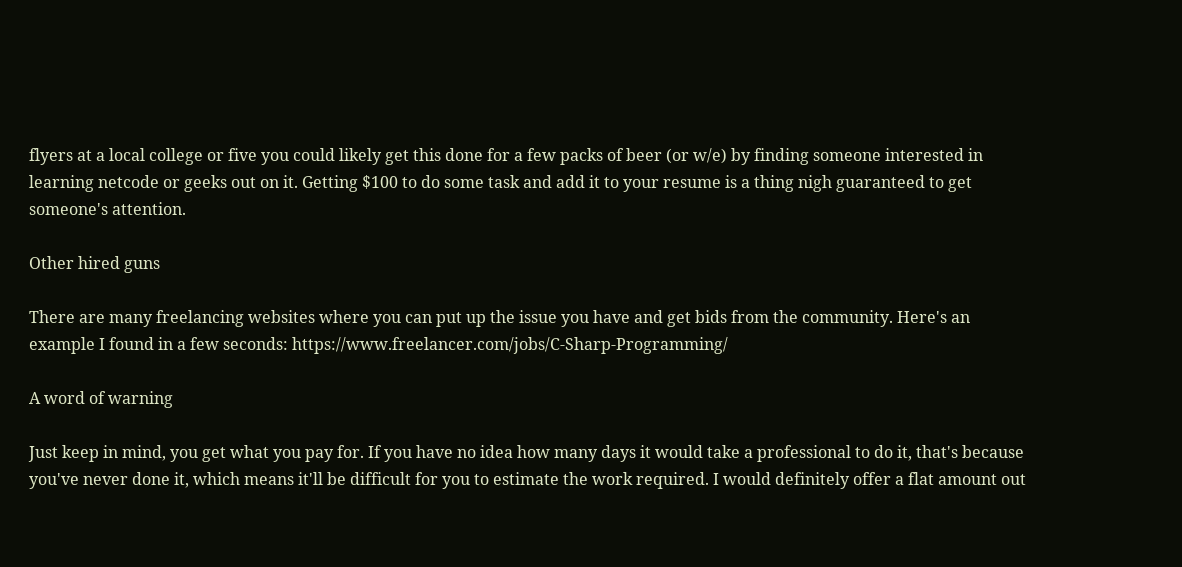flyers at a local college or five you could likely get this done for a few packs of beer (or w/e) by finding someone interested in learning netcode or geeks out on it. Getting $100 to do some task and add it to your resume is a thing nigh guaranteed to get someone's attention.

Other hired guns

There are many freelancing websites where you can put up the issue you have and get bids from the community. Here's an example I found in a few seconds: https://www.freelancer.com/jobs/C-Sharp-Programming/

A word of warning

Just keep in mind, you get what you pay for. If you have no idea how many days it would take a professional to do it, that's because you've never done it, which means it'll be difficult for you to estimate the work required. I would definitely offer a flat amount out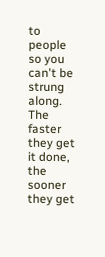to people so you can't be strung along. The faster they get it done, the sooner they get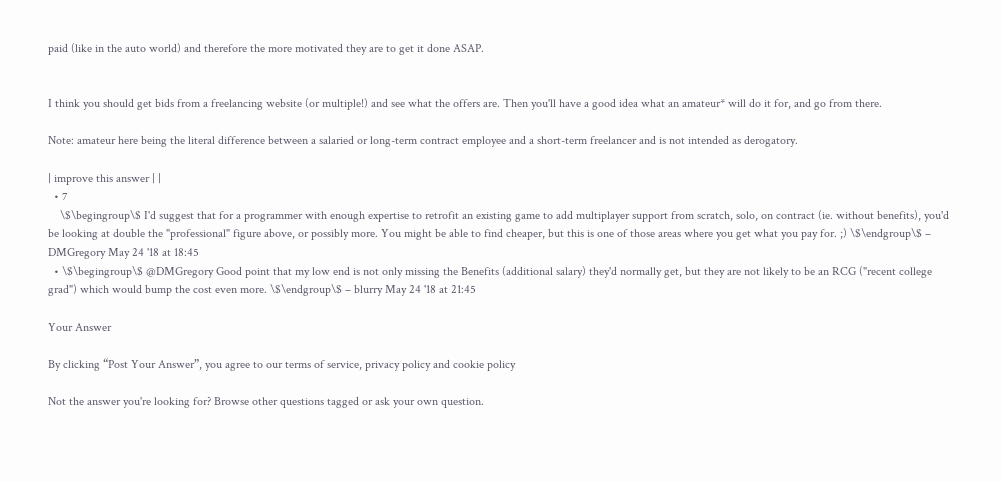paid (like in the auto world) and therefore the more motivated they are to get it done ASAP.


I think you should get bids from a freelancing website (or multiple!) and see what the offers are. Then you'll have a good idea what an amateur* will do it for, and go from there.

Note: amateur here being the literal difference between a salaried or long-term contract employee and a short-term freelancer and is not intended as derogatory.

| improve this answer | |
  • 7
    \$\begingroup\$ I'd suggest that for a programmer with enough expertise to retrofit an existing game to add multiplayer support from scratch, solo, on contract (ie. without benefits), you'd be looking at double the "professional" figure above, or possibly more. You might be able to find cheaper, but this is one of those areas where you get what you pay for. ;) \$\endgroup\$ – DMGregory May 24 '18 at 18:45
  • \$\begingroup\$ @DMGregory Good point that my low end is not only missing the Benefits (additional salary) they'd normally get, but they are not likely to be an RCG ("recent college grad") which would bump the cost even more. \$\endgroup\$ – blurry May 24 '18 at 21:45

Your Answer

By clicking “Post Your Answer”, you agree to our terms of service, privacy policy and cookie policy

Not the answer you're looking for? Browse other questions tagged or ask your own question.